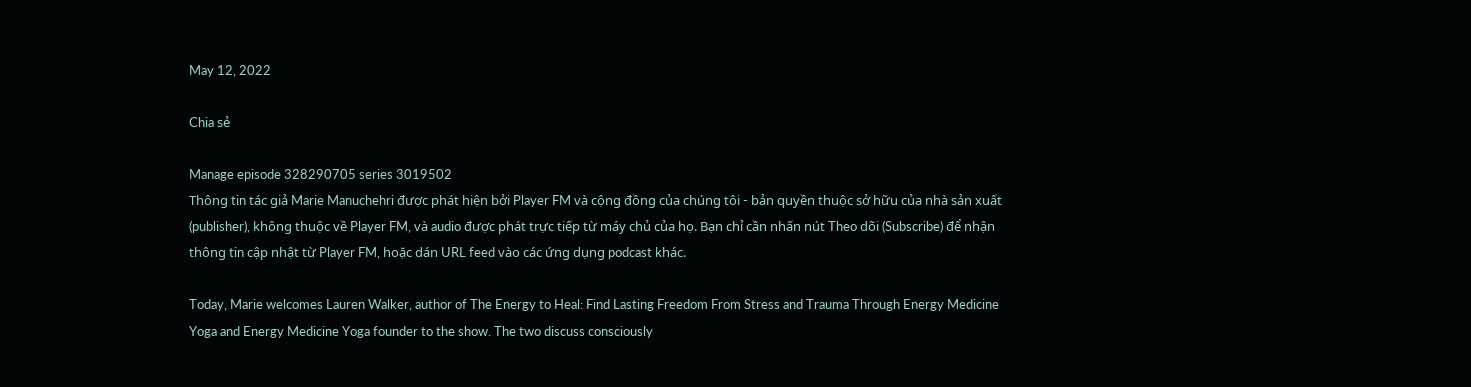May 12, 2022

Chia sẻ

Manage episode 328290705 series 3019502
Thông tin tác giả Marie Manuchehri được phát hiện bởi Player FM và cộng đồng của chúng tôi - bản quyền thuộc sở hữu của nhà sản xuất (publisher), không thuộc về Player FM, và audio được phát trực tiếp từ máy chủ của họ. Bạn chỉ cần nhấn nút Theo dõi (Subscribe) để nhận thông tin cập nhật từ Player FM, hoặc dán URL feed vào các ứng dụng podcast khác.

Today, Marie welcomes Lauren Walker, author of The Energy to Heal: Find Lasting Freedom From Stress and Trauma Through Energy Medicine Yoga and Energy Medicine Yoga founder to the show. The two discuss consciously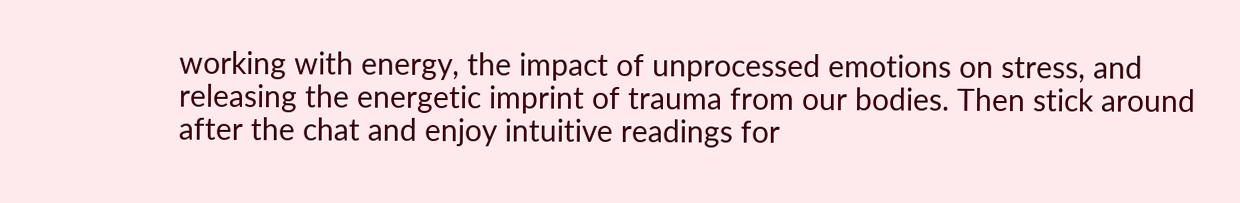working with energy, the impact of unprocessed emotions on stress, and releasing the energetic imprint of trauma from our bodies. Then stick around after the chat and enjoy intuitive readings for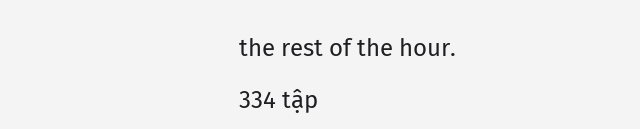the rest of the hour.

334 tập